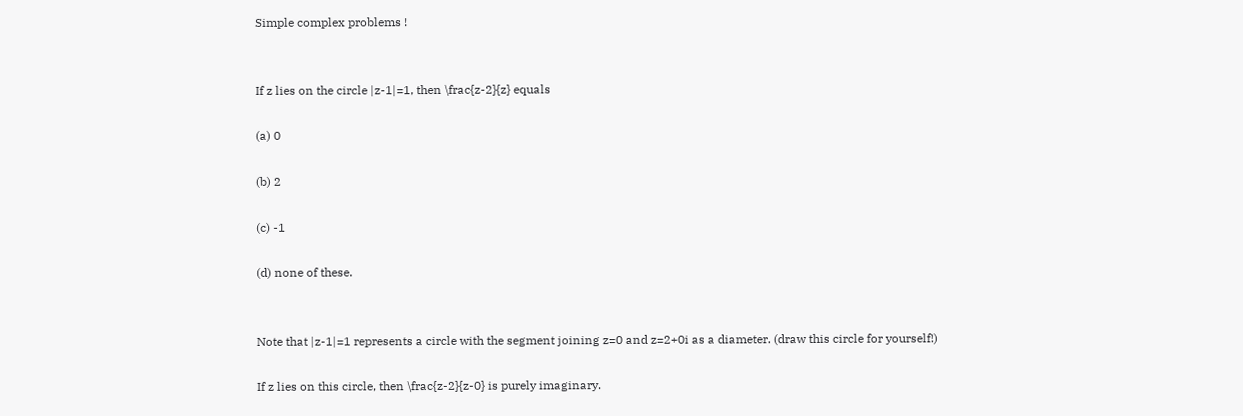Simple complex problems !


If z lies on the circle |z-1|=1, then \frac{z-2}{z} equals

(a) 0

(b) 2

(c) -1

(d) none of these.


Note that |z-1|=1 represents a circle with the segment joining z=0 and z=2+0i as a diameter. (draw this circle for yourself!)

If z lies on this circle, then \frac{z-2}{z-0} is purely imaginary.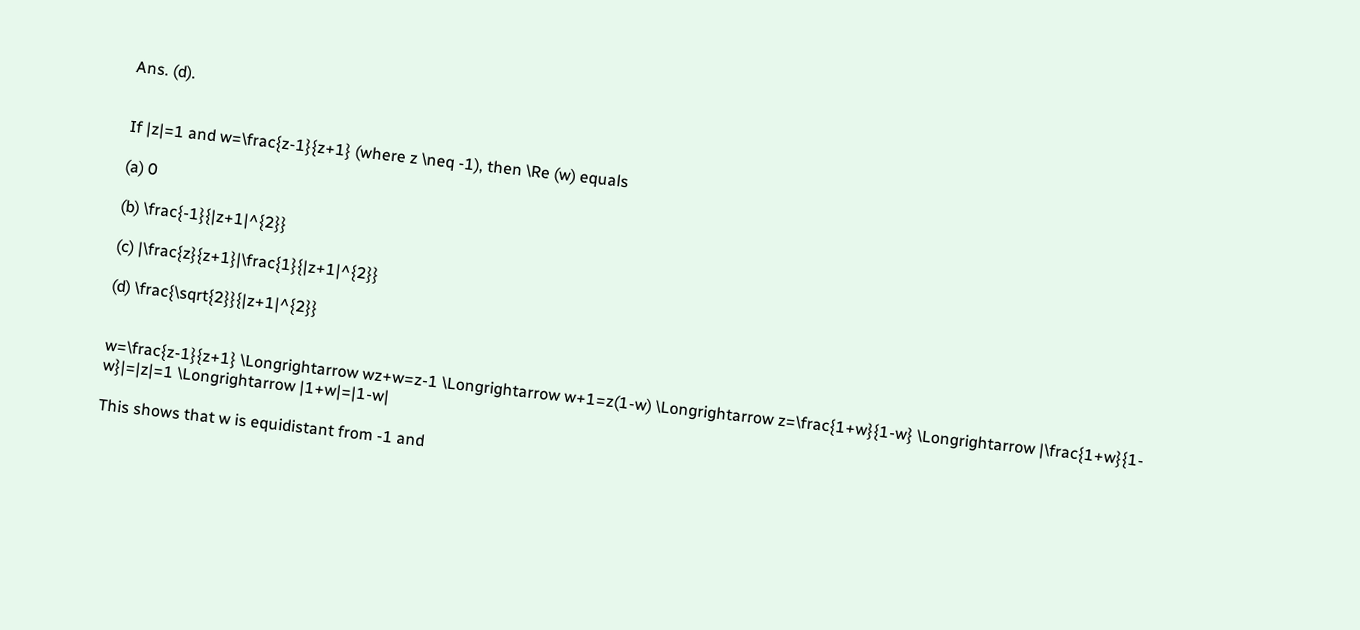Ans. (d).


If |z|=1 and w=\frac{z-1}{z+1} (where z \neq -1), then \Re (w) equals

(a) 0

(b) \frac{-1}{|z+1|^{2}}

(c) |\frac{z}{z+1}|\frac{1}{|z+1|^{2}}

(d) \frac{\sqrt{2}}{|z+1|^{2}}


w=\frac{z-1}{z+1} \Longrightarrow wz+w=z-1 \Longrightarrow w+1=z(1-w) \Longrightarrow z=\frac{1+w}{1-w} \Longrightarrow |\frac{1+w}{1-w}|=|z|=1 \Longrightarrow |1+w|=|1-w|

This shows that w is equidistant from -1 and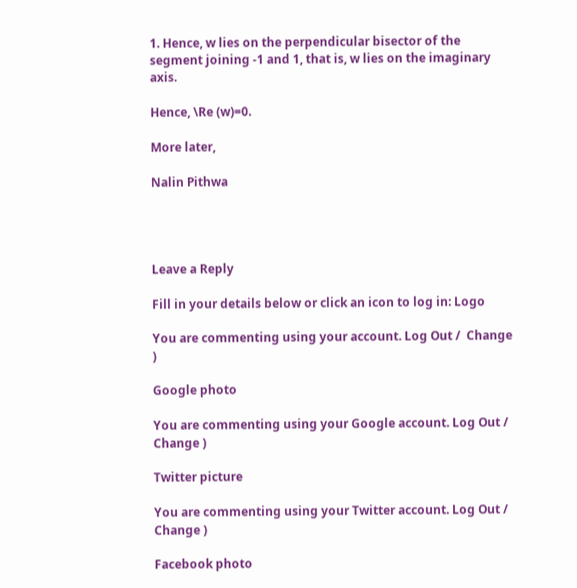1. Hence, w lies on the perpendicular bisector of the segment joining -1 and 1, that is, w lies on the imaginary axis.

Hence, \Re (w)=0.

More later,

Nalin Pithwa




Leave a Reply

Fill in your details below or click an icon to log in: Logo

You are commenting using your account. Log Out /  Change )

Google photo

You are commenting using your Google account. Log Out /  Change )

Twitter picture

You are commenting using your Twitter account. Log Out /  Change )

Facebook photo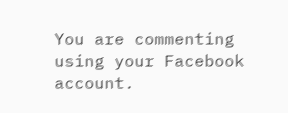You are commenting using your Facebook account.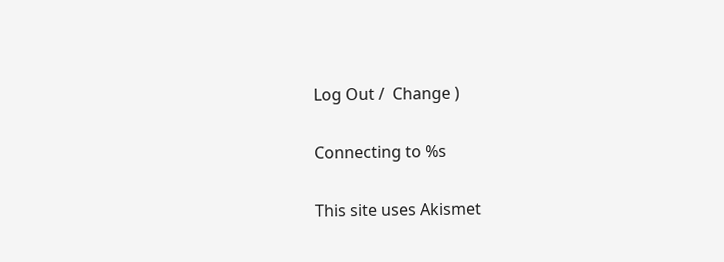Log Out /  Change )

Connecting to %s

This site uses Akismet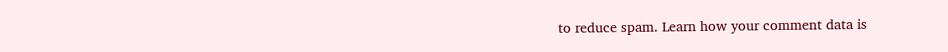to reduce spam. Learn how your comment data is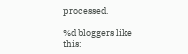processed.

%d bloggers like this: